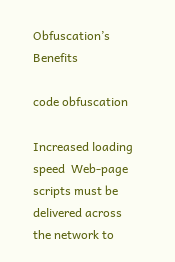Obfuscation’s Benefits

code obfuscation

Increased loading speed  Web-page scripts must be delivered across the network to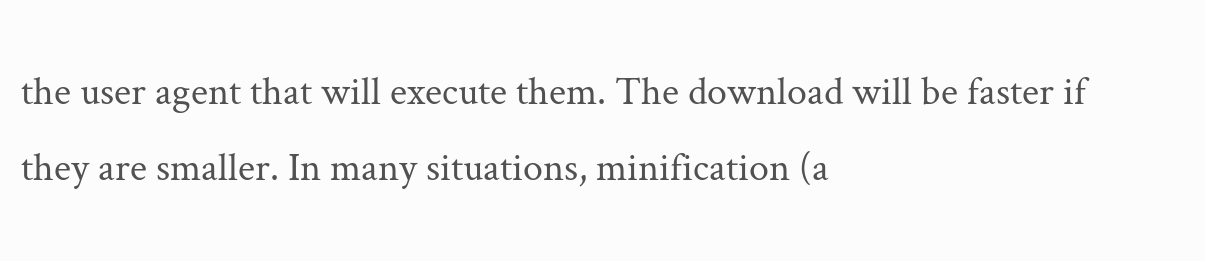the user agent that will execute them. The download will be faster if they are smaller. In many situations, minification (a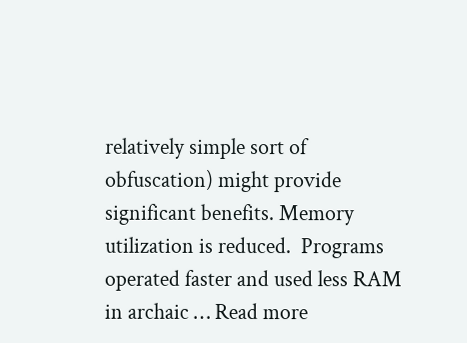relatively simple sort of obfuscation) might provide significant benefits. Memory utilization is reduced.  Programs operated faster and used less RAM in archaic … Read more